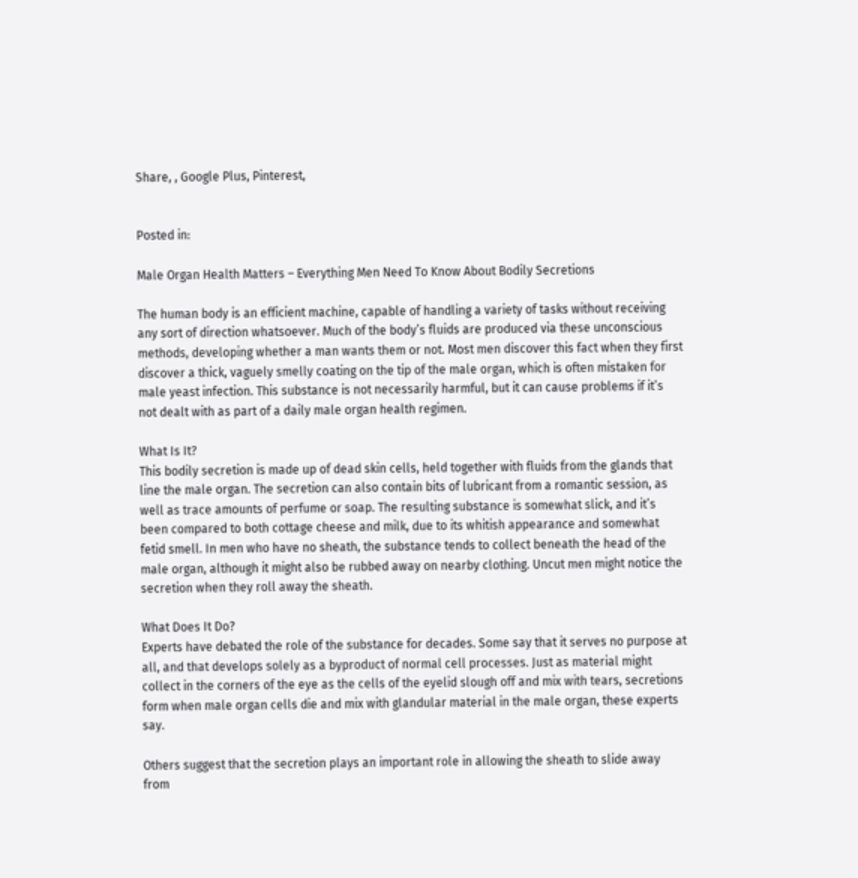Share, , Google Plus, Pinterest,


Posted in:

Male Organ Health Matters – Everything Men Need To Know About Bodily Secretions

The human body is an efficient machine, capable of handling a variety of tasks without receiving any sort of direction whatsoever. Much of the body’s fluids are produced via these unconscious methods, developing whether a man wants them or not. Most men discover this fact when they first discover a thick, vaguely smelly coating on the tip of the male organ, which is often mistaken for male yeast infection. This substance is not necessarily harmful, but it can cause problems if it’s not dealt with as part of a daily male organ health regimen.

What Is It?
This bodily secretion is made up of dead skin cells, held together with fluids from the glands that line the male organ. The secretion can also contain bits of lubricant from a romantic session, as well as trace amounts of perfume or soap. The resulting substance is somewhat slick, and it’s been compared to both cottage cheese and milk, due to its whitish appearance and somewhat fetid smell. In men who have no sheath, the substance tends to collect beneath the head of the male organ, although it might also be rubbed away on nearby clothing. Uncut men might notice the secretion when they roll away the sheath.

What Does It Do?
Experts have debated the role of the substance for decades. Some say that it serves no purpose at all, and that develops solely as a byproduct of normal cell processes. Just as material might collect in the corners of the eye as the cells of the eyelid slough off and mix with tears, secretions form when male organ cells die and mix with glandular material in the male organ, these experts say.

Others suggest that the secretion plays an important role in allowing the sheath to slide away from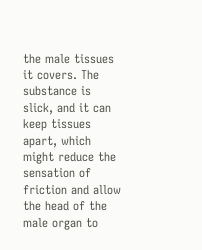the male tissues it covers. The substance is slick, and it can keep tissues apart, which might reduce the sensation of friction and allow the head of the male organ to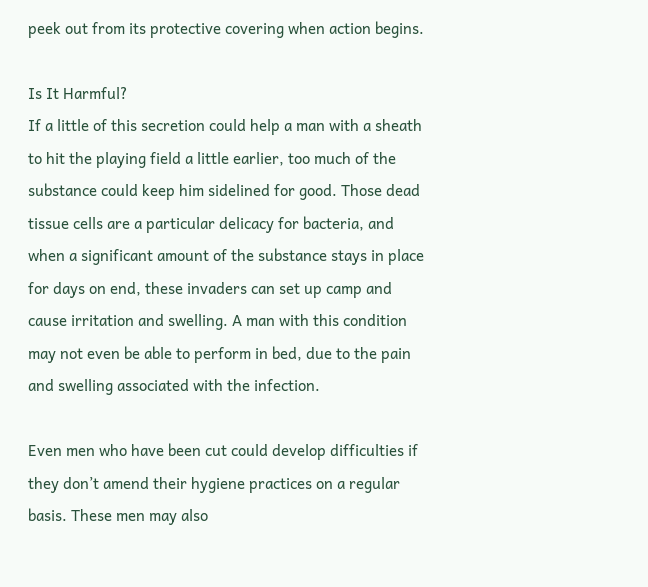peek out from its protective covering when action begins.

Is It Harmful?
If a little of this secretion could help a man with a sheath to hit the playing field a little earlier, too much of the substance could keep him sidelined for good. Those dead tissue cells are a particular delicacy for bacteria, and when a significant amount of the substance stays in place for days on end, these invaders can set up camp and cause irritation and swelling. A man with this condition may not even be able to perform in bed, due to the pain and swelling associated with the infection.

Even men who have been cut could develop difficulties if they don’t amend their hygiene practices on a regular basis. These men may also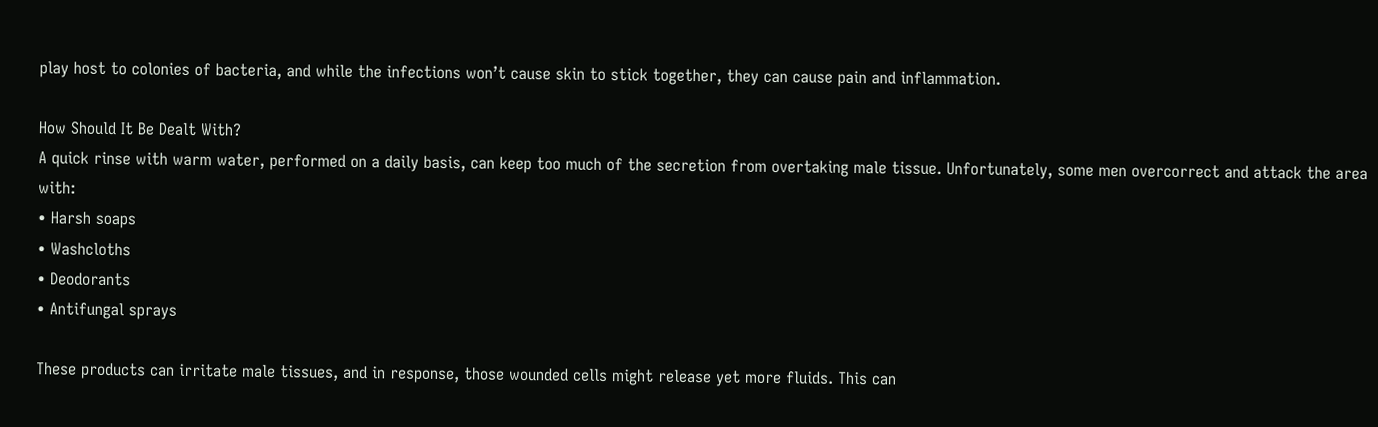play host to colonies of bacteria, and while the infections won’t cause skin to stick together, they can cause pain and inflammation.

How Should It Be Dealt With?
A quick rinse with warm water, performed on a daily basis, can keep too much of the secretion from overtaking male tissue. Unfortunately, some men overcorrect and attack the area with:
• Harsh soaps
• Washcloths
• Deodorants
• Antifungal sprays

These products can irritate male tissues, and in response, those wounded cells might release yet more fluids. This can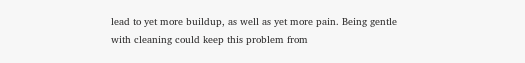lead to yet more buildup, as well as yet more pain. Being gentle with cleaning could keep this problem from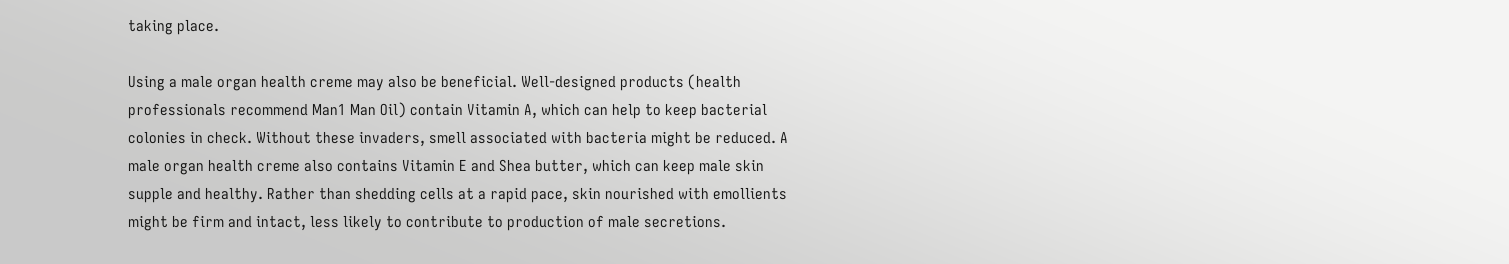taking place.

Using a male organ health creme may also be beneficial. Well-designed products (health professionals recommend Man1 Man Oil) contain Vitamin A, which can help to keep bacterial colonies in check. Without these invaders, smell associated with bacteria might be reduced. A male organ health creme also contains Vitamin E and Shea butter, which can keep male skin supple and healthy. Rather than shedding cells at a rapid pace, skin nourished with emollients might be firm and intact, less likely to contribute to production of male secretions.